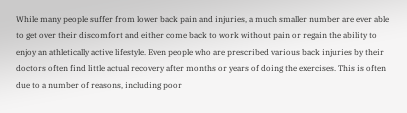While many people suffer from lower back pain and injuries, a much smaller number are ever able to get over their discomfort and either come back to work without pain or regain the ability to enjoy an athletically active lifestyle. Even people who are prescribed various back injuries by their doctors often find little actual recovery after months or years of doing the exercises. This is often due to a number of reasons, including poor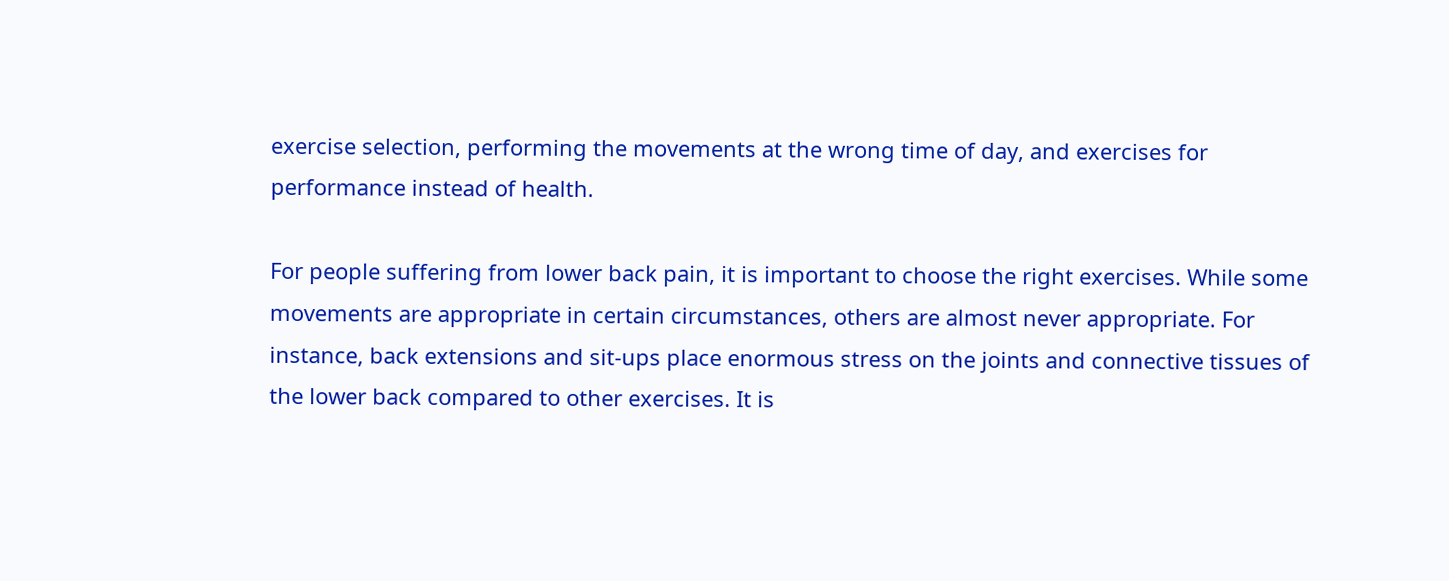exercise selection, performing the movements at the wrong time of day, and exercises for performance instead of health.

For people suffering from lower back pain, it is important to choose the right exercises. While some movements are appropriate in certain circumstances, others are almost never appropriate. For instance, back extensions and sit-ups place enormous stress on the joints and connective tissues of the lower back compared to other exercises. It is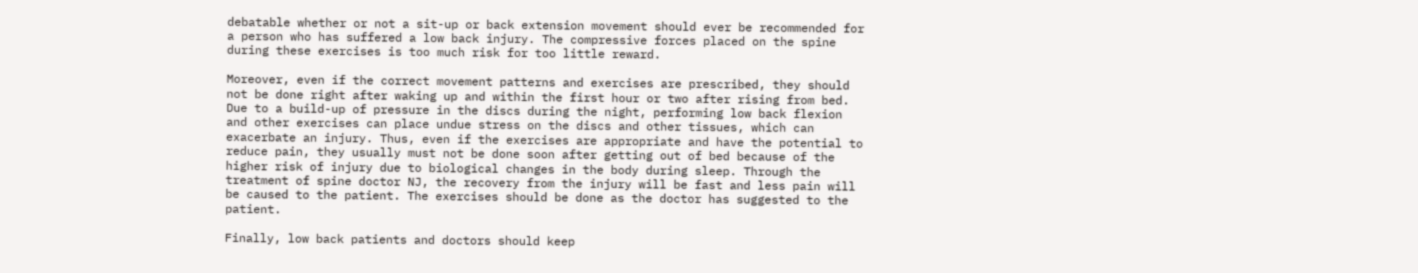debatable whether or not a sit-up or back extension movement should ever be recommended for a person who has suffered a low back injury. The compressive forces placed on the spine during these exercises is too much risk for too little reward.

Moreover, even if the correct movement patterns and exercises are prescribed, they should not be done right after waking up and within the first hour or two after rising from bed. Due to a build-up of pressure in the discs during the night, performing low back flexion and other exercises can place undue stress on the discs and other tissues, which can exacerbate an injury. Thus, even if the exercises are appropriate and have the potential to reduce pain, they usually must not be done soon after getting out of bed because of the higher risk of injury due to biological changes in the body during sleep. Through the treatment of spine doctor NJ, the recovery from the injury will be fast and less pain will be caused to the patient. The exercises should be done as the doctor has suggested to the patient.

Finally, low back patients and doctors should keep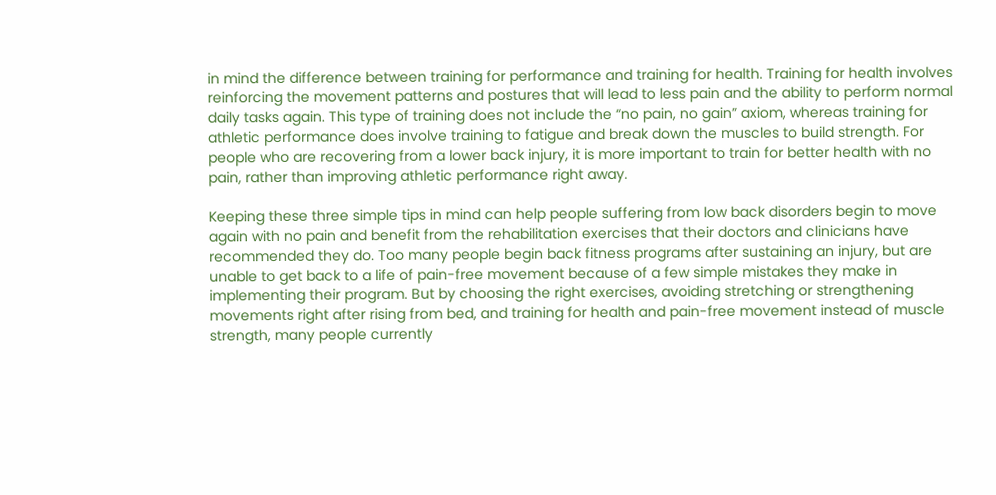in mind the difference between training for performance and training for health. Training for health involves reinforcing the movement patterns and postures that will lead to less pain and the ability to perform normal daily tasks again. This type of training does not include the “no pain, no gain” axiom, whereas training for athletic performance does involve training to fatigue and break down the muscles to build strength. For people who are recovering from a lower back injury, it is more important to train for better health with no pain, rather than improving athletic performance right away.

Keeping these three simple tips in mind can help people suffering from low back disorders begin to move again with no pain and benefit from the rehabilitation exercises that their doctors and clinicians have recommended they do. Too many people begin back fitness programs after sustaining an injury, but are unable to get back to a life of pain-free movement because of a few simple mistakes they make in implementing their program. But by choosing the right exercises, avoiding stretching or strengthening movements right after rising from bed, and training for health and pain-free movement instead of muscle strength, many people currently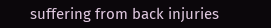suffering from back injuries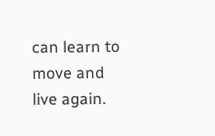can learn to move and live again.